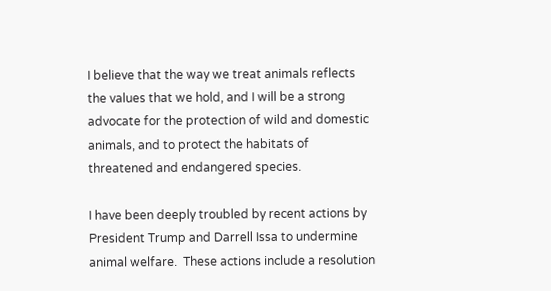I believe that the way we treat animals reflects the values that we hold, and I will be a strong advocate for the protection of wild and domestic animals, and to protect the habitats of threatened and endangered species.

I have been deeply troubled by recent actions by President Trump and Darrell Issa to undermine animal welfare.  These actions include a resolution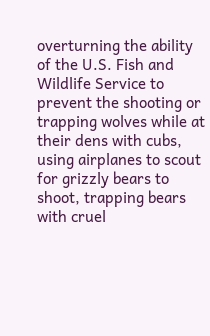overturning the ability of the U.S. Fish and Wildlife Service to prevent the shooting or trapping wolves while at their dens with cubs, using airplanes to scout for grizzly bears to shoot, trapping bears with cruel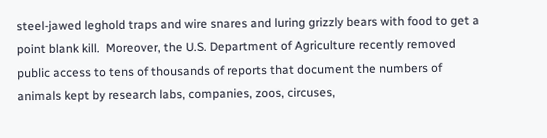steel-jawed leghold traps and wire snares and luring grizzly bears with food to get a point blank kill.  Moreover, the U.S. Department of Agriculture recently removed public access to tens of thousands of reports that document the numbers of animals kept by research labs, companies, zoos, circuses,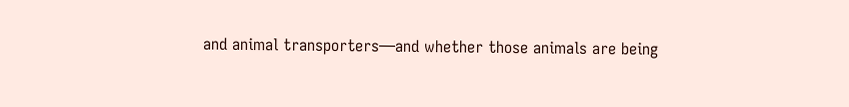and animal transporters—and whether those animals are being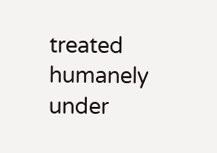treated humanely under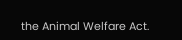the Animal Welfare Act.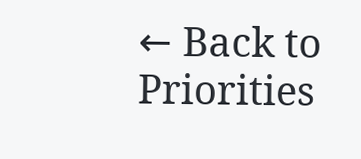← Back to Priorities